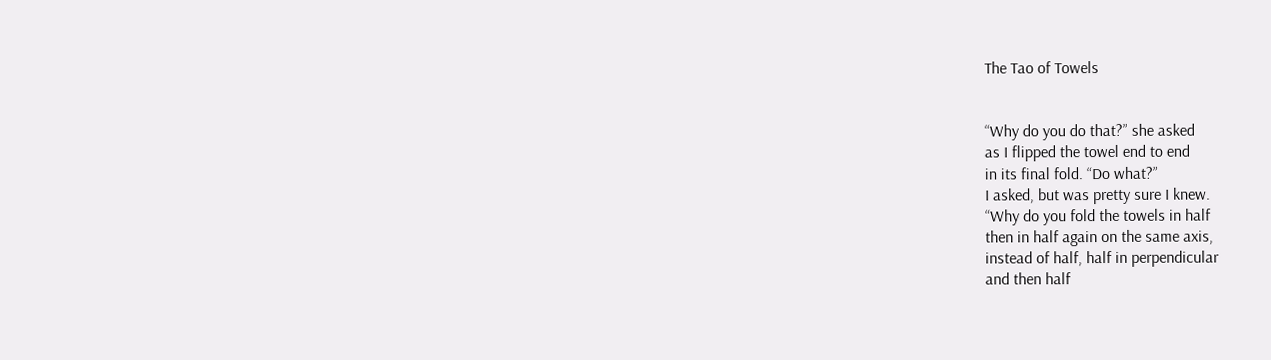The Tao of Towels


“Why do you do that?” she asked
as I flipped the towel end to end
in its final fold. “Do what?”
I asked, but was pretty sure I knew.
“Why do you fold the towels in half
then in half again on the same axis,
instead of half, half in perpendicular
and then half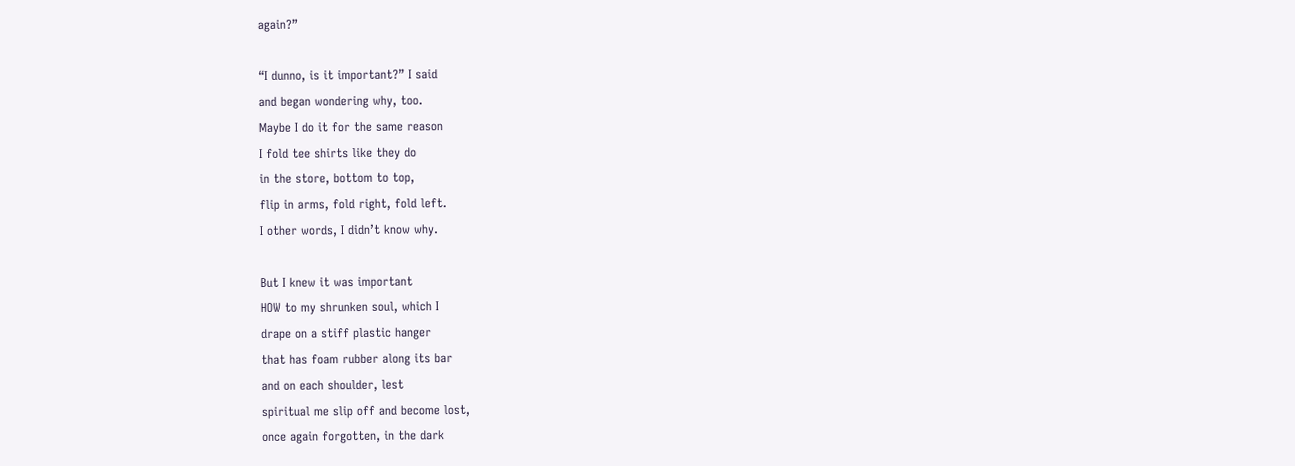again?”

“I dunno, is it important?” I said
and began wondering why, too.
Maybe I do it for the same reason
I fold tee shirts like they do
in the store, bottom to top,
flip in arms, fold right, fold left.
I other words, I didn’t know why.

But I knew it was important
HOW to my shrunken soul, which I
drape on a stiff plastic hanger
that has foam rubber along its bar
and on each shoulder, lest
spiritual me slip off and become lost,
once again forgotten, in the dark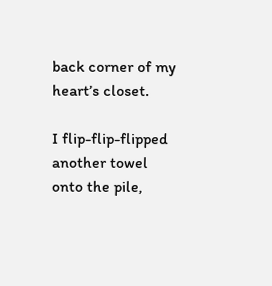back corner of my heart’s closet.

I flip-flip-flipped another towel
onto the pile,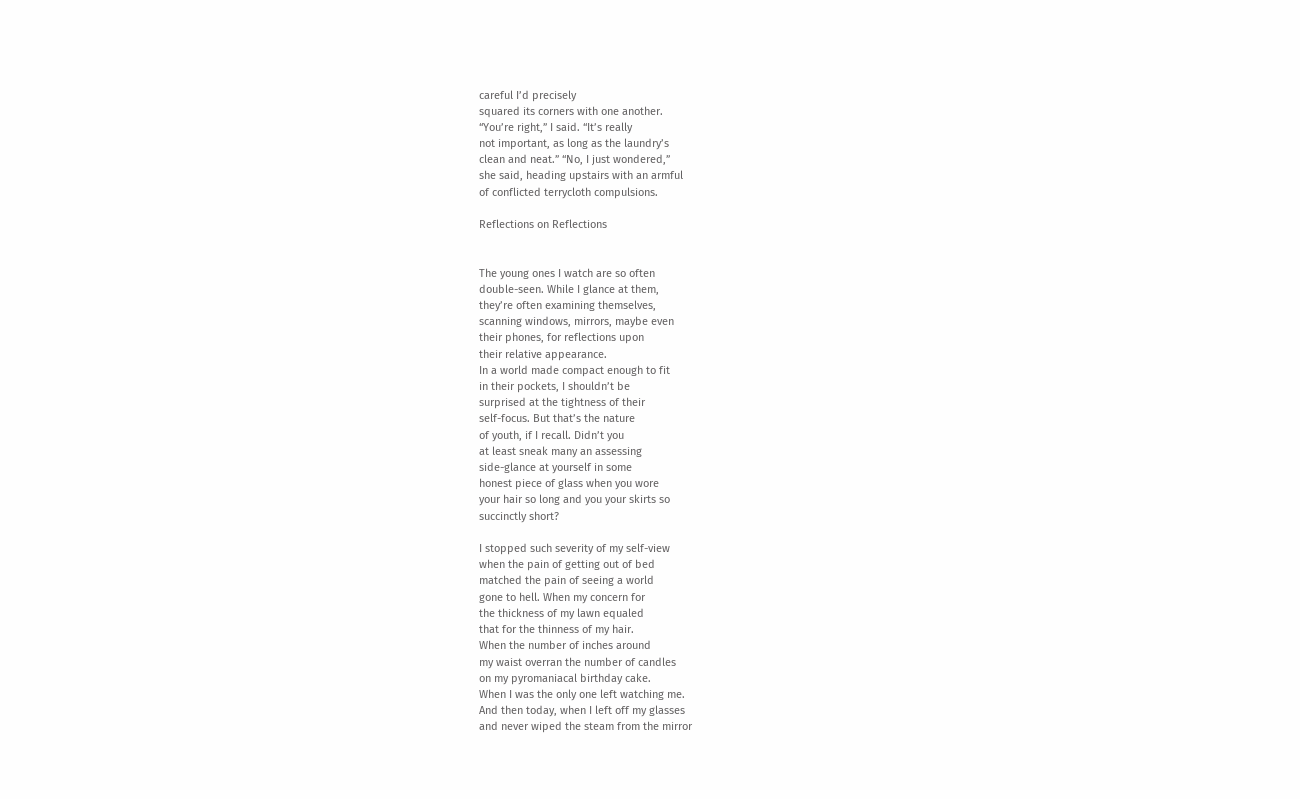careful I’d precisely
squared its corners with one another.
“You’re right,” I said. “It’s really
not important, as long as the laundry’s
clean and neat.” “No, I just wondered,”
she said, heading upstairs with an armful
of conflicted terrycloth compulsions.

Reflections on Reflections


The young ones I watch are so often
double-seen. While I glance at them,
they’re often examining themselves,
scanning windows, mirrors, maybe even
their phones, for reflections upon
their relative appearance.
In a world made compact enough to fit
in their pockets, I shouldn’t be
surprised at the tightness of their
self-focus. But that’s the nature
of youth, if I recall. Didn’t you
at least sneak many an assessing
side-glance at yourself in some
honest piece of glass when you wore
your hair so long and you your skirts so
succinctly short?

I stopped such severity of my self-view
when the pain of getting out of bed
matched the pain of seeing a world
gone to hell. When my concern for
the thickness of my lawn equaled
that for the thinness of my hair.
When the number of inches around
my waist overran the number of candles
on my pyromaniacal birthday cake.
When I was the only one left watching me.
And then today, when I left off my glasses
and never wiped the steam from the mirror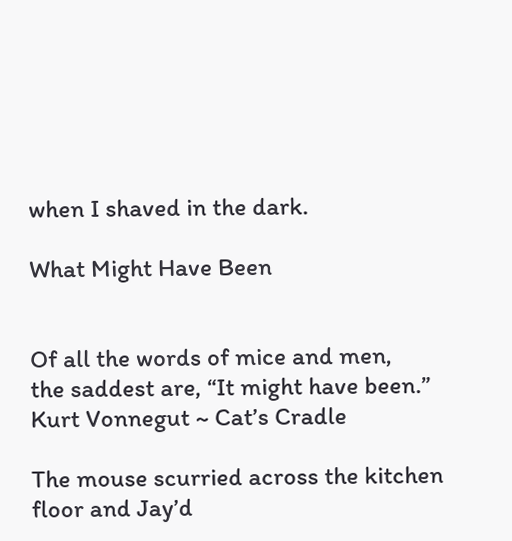when I shaved in the dark.

What Might Have Been


Of all the words of mice and men,
the saddest are, “It might have been.”
Kurt Vonnegut ~ Cat’s Cradle

The mouse scurried across the kitchen floor and Jay’d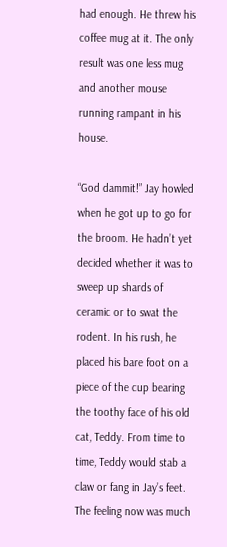had enough. He threw his coffee mug at it. The only result was one less mug and another mouse running rampant in his house.

“God dammit!” Jay howled when he got up to go for the broom. He hadn’t yet decided whether it was to sweep up shards of ceramic or to swat the rodent. In his rush, he placed his bare foot on a piece of the cup bearing the toothy face of his old cat, Teddy. From time to time, Teddy would stab a claw or fang in Jay’s feet. The feeling now was much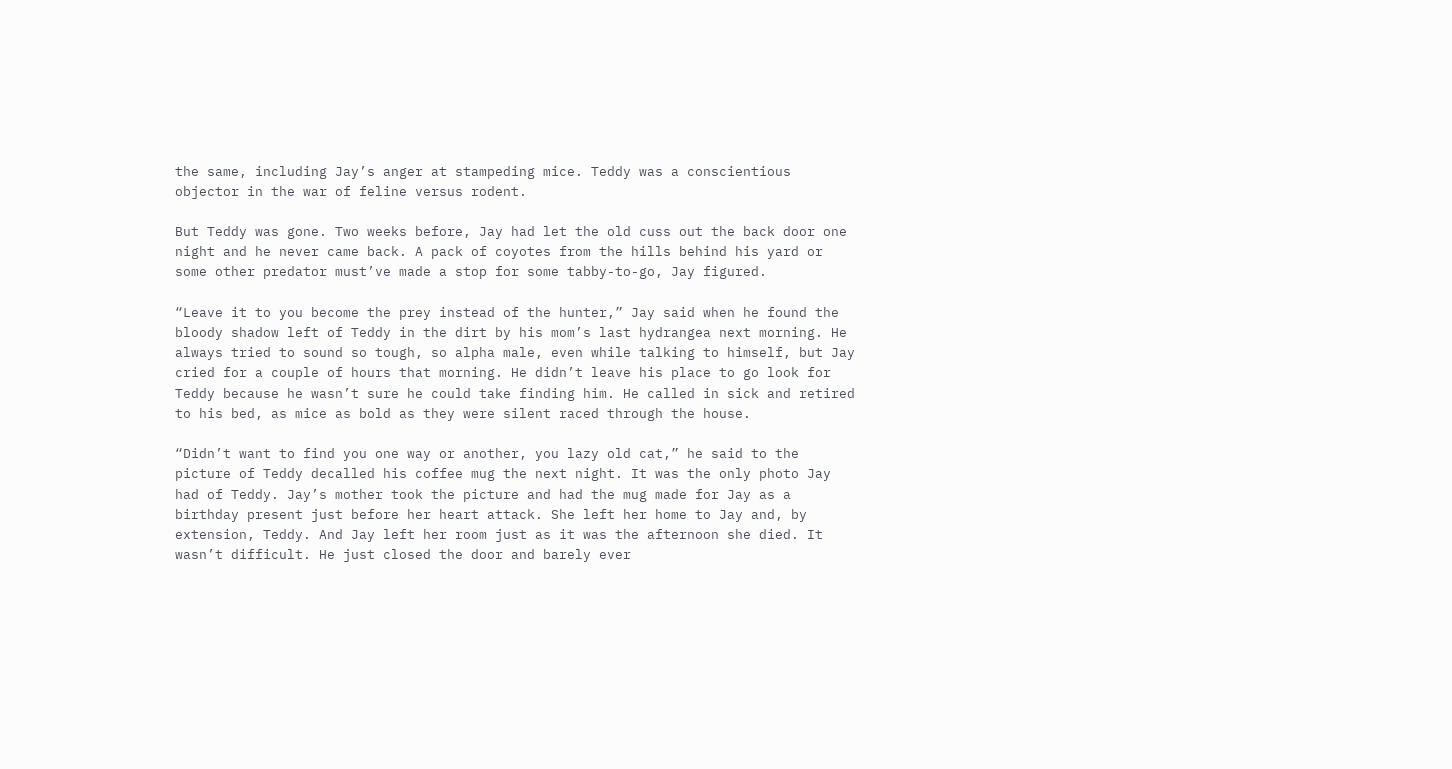the same, including Jay’s anger at stampeding mice. Teddy was a conscientious objector in the war of feline versus rodent.

But Teddy was gone. Two weeks before, Jay had let the old cuss out the back door one night and he never came back. A pack of coyotes from the hills behind his yard or some other predator must’ve made a stop for some tabby-to-go, Jay figured.

“Leave it to you become the prey instead of the hunter,” Jay said when he found the bloody shadow left of Teddy in the dirt by his mom’s last hydrangea next morning. He always tried to sound so tough, so alpha male, even while talking to himself, but Jay cried for a couple of hours that morning. He didn’t leave his place to go look for Teddy because he wasn’t sure he could take finding him. He called in sick and retired to his bed, as mice as bold as they were silent raced through the house.

“Didn’t want to find you one way or another, you lazy old cat,” he said to the picture of Teddy decalled his coffee mug the next night. It was the only photo Jay had of Teddy. Jay’s mother took the picture and had the mug made for Jay as a birthday present just before her heart attack. She left her home to Jay and, by extension, Teddy. And Jay left her room just as it was the afternoon she died. It wasn’t difficult. He just closed the door and barely ever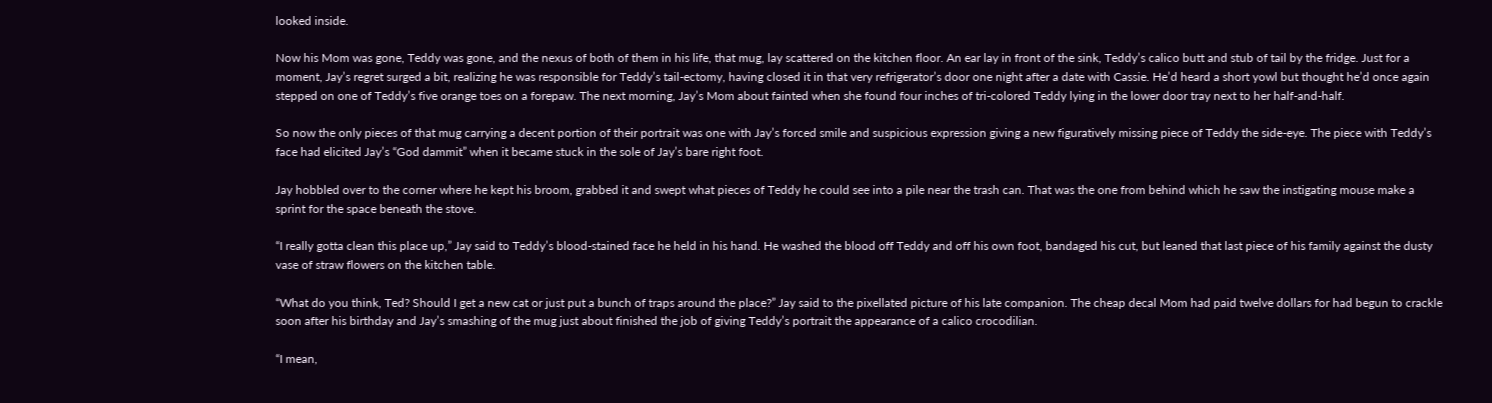looked inside.

Now his Mom was gone, Teddy was gone, and the nexus of both of them in his life, that mug, lay scattered on the kitchen floor. An ear lay in front of the sink, Teddy’s calico butt and stub of tail by the fridge. Just for a moment, Jay’s regret surged a bit, realizing he was responsible for Teddy’s tail-ectomy, having closed it in that very refrigerator’s door one night after a date with Cassie. He’d heard a short yowl but thought he’d once again stepped on one of Teddy’s five orange toes on a forepaw. The next morning, Jay’s Mom about fainted when she found four inches of tri-colored Teddy lying in the lower door tray next to her half-and-half.

So now the only pieces of that mug carrying a decent portion of their portrait was one with Jay’s forced smile and suspicious expression giving a new figuratively missing piece of Teddy the side-eye. The piece with Teddy’s face had elicited Jay’s “God dammit” when it became stuck in the sole of Jay’s bare right foot.

Jay hobbled over to the corner where he kept his broom, grabbed it and swept what pieces of Teddy he could see into a pile near the trash can. That was the one from behind which he saw the instigating mouse make a sprint for the space beneath the stove.

“I really gotta clean this place up,” Jay said to Teddy’s blood-stained face he held in his hand. He washed the blood off Teddy and off his own foot, bandaged his cut, but leaned that last piece of his family against the dusty vase of straw flowers on the kitchen table.

“What do you think, Ted? Should I get a new cat or just put a bunch of traps around the place?” Jay said to the pixellated picture of his late companion. The cheap decal Mom had paid twelve dollars for had begun to crackle soon after his birthday and Jay’s smashing of the mug just about finished the job of giving Teddy’s portrait the appearance of a calico crocodilian.

“I mean,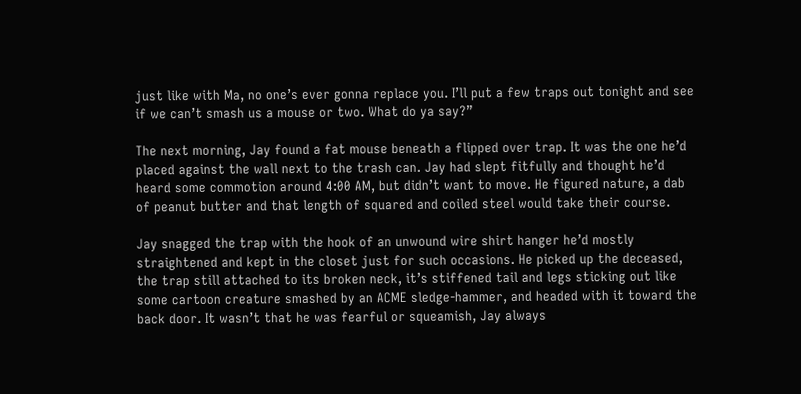just like with Ma, no one’s ever gonna replace you. I’ll put a few traps out tonight and see if we can’t smash us a mouse or two. What do ya say?”

The next morning, Jay found a fat mouse beneath a flipped over trap. It was the one he’d placed against the wall next to the trash can. Jay had slept fitfully and thought he’d heard some commotion around 4:00 AM, but didn’t want to move. He figured nature, a dab of peanut butter and that length of squared and coiled steel would take their course.

Jay snagged the trap with the hook of an unwound wire shirt hanger he’d mostly straightened and kept in the closet just for such occasions. He picked up the deceased, the trap still attached to its broken neck, it’s stiffened tail and legs sticking out like some cartoon creature smashed by an ACME sledge-hammer, and headed with it toward the back door. It wasn’t that he was fearful or squeamish, Jay always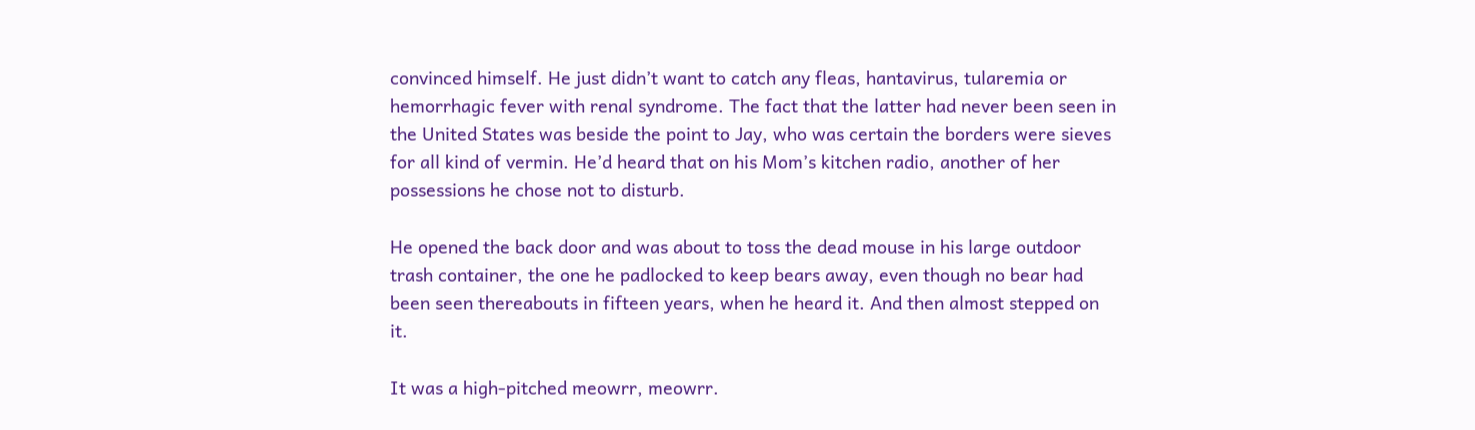convinced himself. He just didn’t want to catch any fleas, hantavirus, tularemia or hemorrhagic fever with renal syndrome. The fact that the latter had never been seen in the United States was beside the point to Jay, who was certain the borders were sieves for all kind of vermin. He’d heard that on his Mom’s kitchen radio, another of her possessions he chose not to disturb.

He opened the back door and was about to toss the dead mouse in his large outdoor trash container, the one he padlocked to keep bears away, even though no bear had been seen thereabouts in fifteen years, when he heard it. And then almost stepped on it.

It was a high-pitched meowrr, meowrr.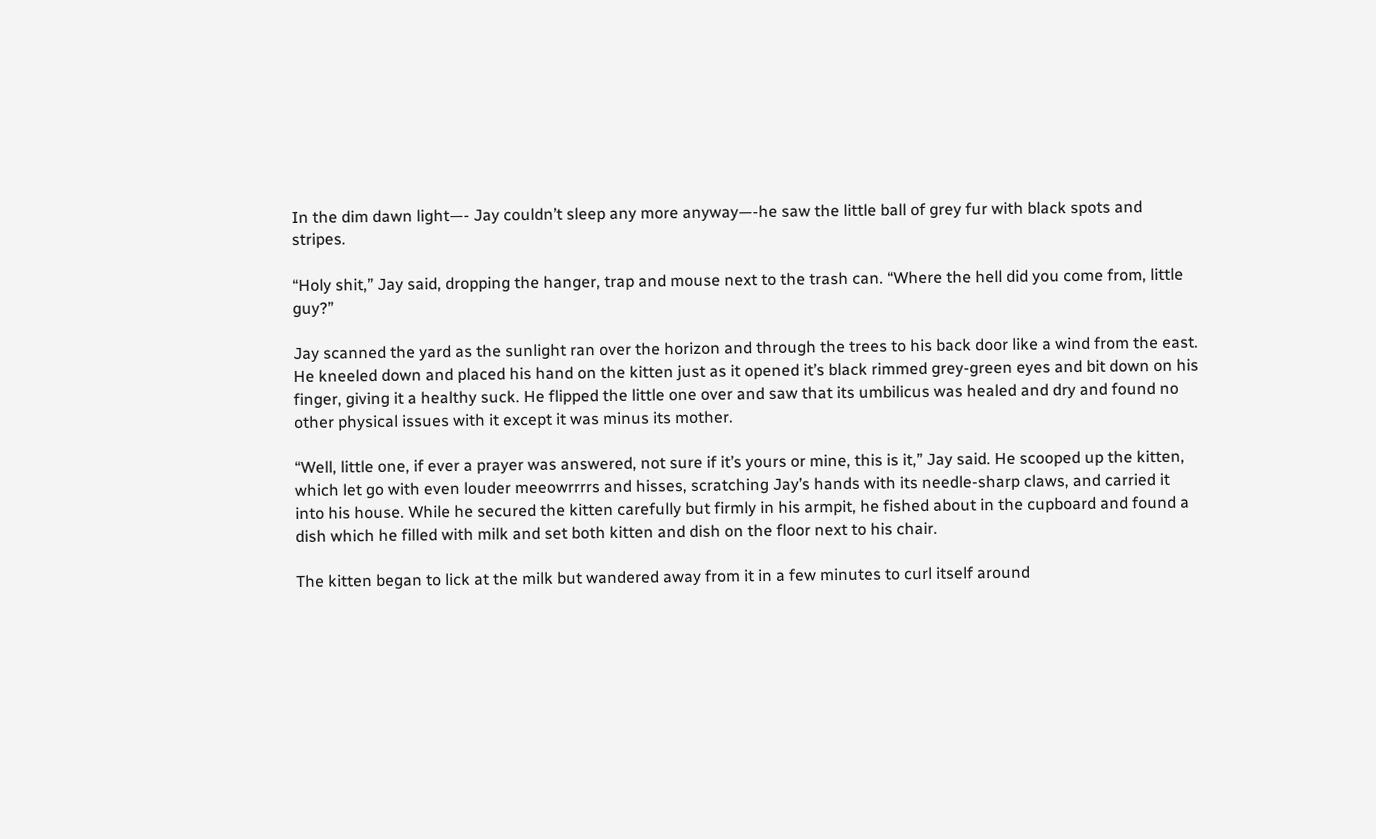In the dim dawn light—- Jay couldn’t sleep any more anyway—-he saw the little ball of grey fur with black spots and stripes.

“Holy shit,” Jay said, dropping the hanger, trap and mouse next to the trash can. “Where the hell did you come from, little guy?”

Jay scanned the yard as the sunlight ran over the horizon and through the trees to his back door like a wind from the east. He kneeled down and placed his hand on the kitten just as it opened it’s black rimmed grey-green eyes and bit down on his finger, giving it a healthy suck. He flipped the little one over and saw that its umbilicus was healed and dry and found no other physical issues with it except it was minus its mother.

“Well, little one, if ever a prayer was answered, not sure if it’s yours or mine, this is it,” Jay said. He scooped up the kitten, which let go with even louder meeowrrrrs and hisses, scratching Jay’s hands with its needle-sharp claws, and carried it into his house. While he secured the kitten carefully but firmly in his armpit, he fished about in the cupboard and found a dish which he filled with milk and set both kitten and dish on the floor next to his chair.

The kitten began to lick at the milk but wandered away from it in a few minutes to curl itself around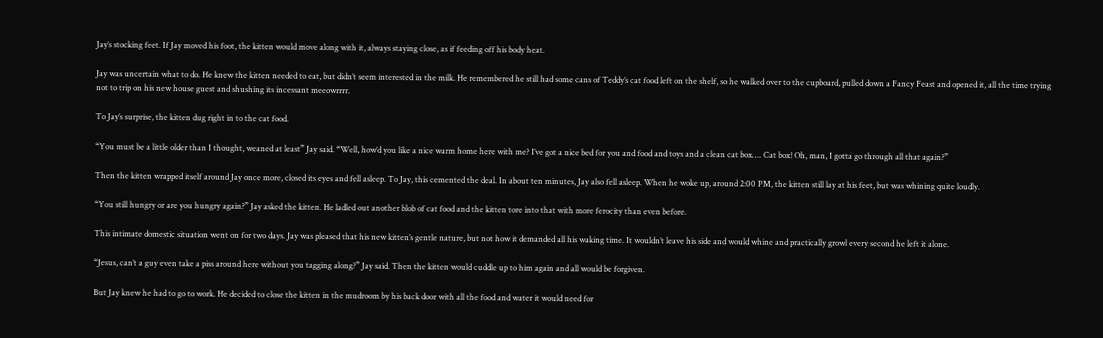Jay’s stocking feet. If Jay moved his foot, the kitten would move along with it, always staying close, as if feeding off his body heat.

Jay was uncertain what to do. He knew the kitten needed to eat, but didn’t seem interested in the milk. He remembered he still had some cans of Teddy’s cat food left on the shelf, so he walked over to the cupboard, pulled down a Fancy Feast and opened it, all the time trying not to trip on his new house guest and shushing its incessant meeowrrrr.

To Jay’s surprise, the kitten dug right in to the cat food.

“You must be a little older than I thought, weaned at least” Jay said. “Well, how’d you like a nice warm home here with me? I’ve got a nice bed for you and food and toys and a clean cat box…. Cat box! Oh, man, I gotta go through all that again?”

Then the kitten wrapped itself around Jay once more, closed its eyes and fell asleep. To Jay, this cemented the deal. In about ten minutes, Jay also fell asleep. When he woke up, around 2:00 PM, the kitten still lay at his feet, but was whining quite loudly.

“You still hungry or are you hungry again?” Jay asked the kitten. He ladled out another blob of cat food and the kitten tore into that with more ferocity than even before.

This intimate domestic situation went on for two days. Jay was pleased that his new kitten’s gentle nature, but not how it demanded all his waking time. It wouldn’t leave his side and would whine and practically growl every second he left it alone.

“Jesus, can’t a guy even take a piss around here without you tagging along?” Jay said. Then the kitten would cuddle up to him again and all would be forgiven.

But Jay knew he had to go to work. He decided to close the kitten in the mudroom by his back door with all the food and water it would need for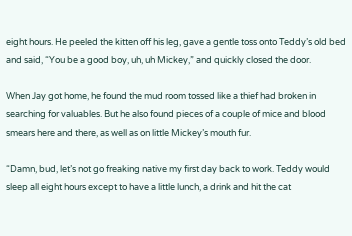eight hours. He peeled the kitten off his leg, gave a gentle toss onto Teddy’s old bed and said, “You be a good boy, uh, uh Mickey,” and quickly closed the door.

When Jay got home, he found the mud room tossed like a thief had broken in searching for valuables. But he also found pieces of a couple of mice and blood smears here and there, as well as on little Mickey’s mouth fur.

“Damn, bud, let’s not go freaking native my first day back to work. Teddy would sleep all eight hours except to have a little lunch, a drink and hit the cat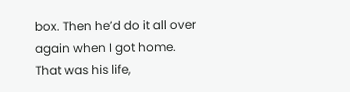box. Then he’d do it all over again when I got home. That was his life,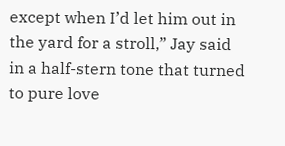except when I’d let him out in the yard for a stroll,” Jay said in a half-stern tone that turned to pure love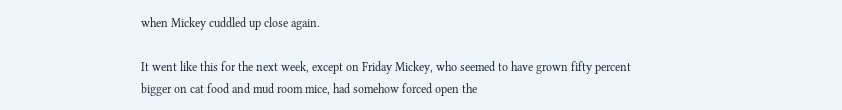when Mickey cuddled up close again.

It went like this for the next week, except on Friday Mickey, who seemed to have grown fifty percent bigger on cat food and mud room mice, had somehow forced open the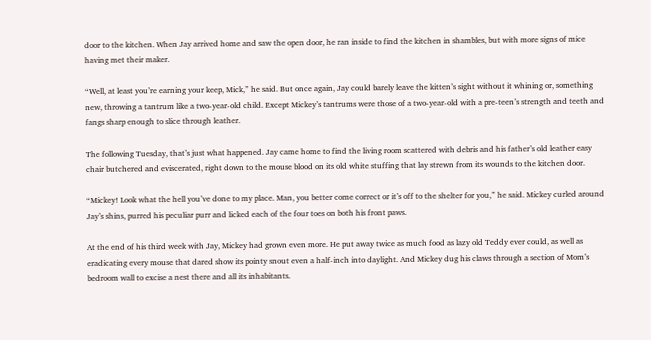door to the kitchen. When Jay arrived home and saw the open door, he ran inside to find the kitchen in shambles, but with more signs of mice having met their maker.

“Well, at least you’re earning your keep, Mick,” he said. But once again, Jay could barely leave the kitten’s sight without it whining or, something new, throwing a tantrum like a two-year-old child. Except Mickey’s tantrums were those of a two-year-old with a pre-teen’s strength and teeth and fangs sharp enough to slice through leather.

The following Tuesday, that’s just what happened. Jay came home to find the living room scattered with debris and his father’s old leather easy chair butchered and eviscerated, right down to the mouse blood on its old white stuffing that lay strewn from its wounds to the kitchen door.

“Mickey! Look what the hell you’ve done to my place. Man, you better come correct or it’s off to the shelter for you,” he said. Mickey curled around Jay’s shins, purred his peculiar purr and licked each of the four toes on both his front paws.

At the end of his third week with Jay, Mickey had grown even more. He put away twice as much food as lazy old Teddy ever could, as well as eradicating every mouse that dared show its pointy snout even a half-inch into daylight. And Mickey dug his claws through a section of Mom’s bedroom wall to excise a nest there and all its inhabitants.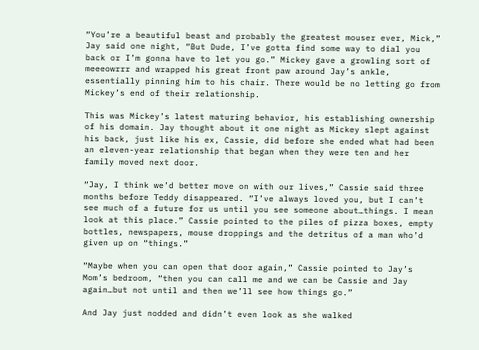“You’re a beautiful beast and probably the greatest mouser ever, Mick,” Jay said one night, “But Dude, I’ve gotta find some way to dial you back or I’m gonna have to let you go.” Mickey gave a growling sort of meeeowrrr and wrapped his great front paw around Jay’s ankle, essentially pinning him to his chair. There would be no letting go from Mickey’s end of their relationship.

This was Mickey’s latest maturing behavior, his establishing ownership of his domain. Jay thought about it one night as Mickey slept against his back, just like his ex, Cassie, did before she ended what had been an eleven-year relationship that began when they were ten and her family moved next door.

“Jay, I think we’d better move on with our lives,” Cassie said three months before Teddy disappeared. “I’ve always loved you, but I can’t see much of a future for us until you see someone about…things. I mean look at this place.” Cassie pointed to the piles of pizza boxes, empty bottles, newspapers, mouse droppings and the detritus of a man who’d given up on “things.”

“Maybe when you can open that door again,” Cassie pointed to Jay’s Mom’s bedroom, “then you can call me and we can be Cassie and Jay again…but not until and then we’ll see how things go.”

And Jay just nodded and didn’t even look as she walked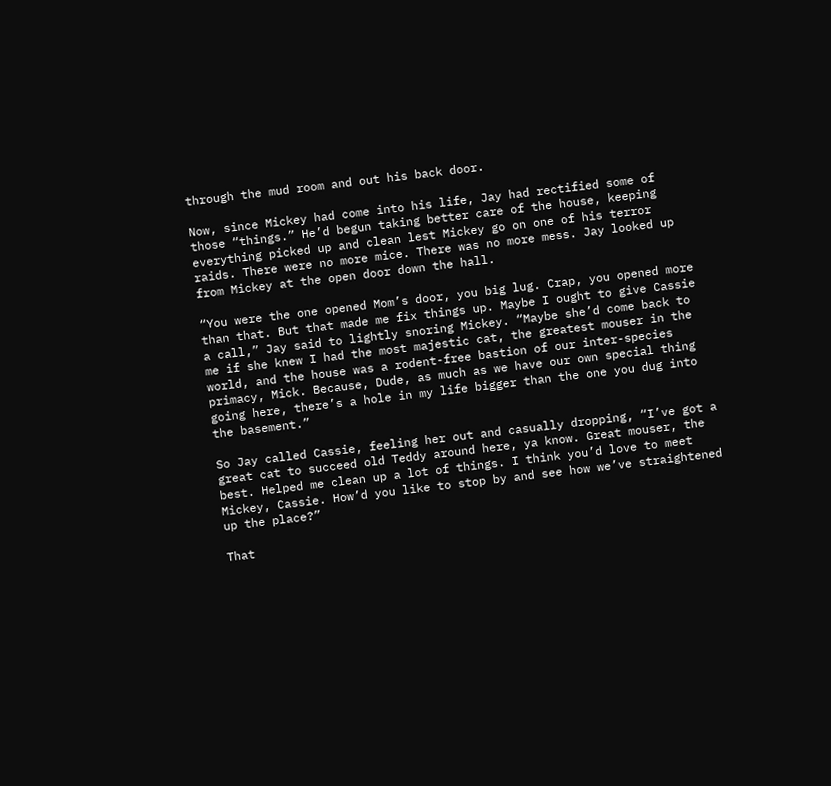through the mud room and out his back door.

Now, since Mickey had come into his life, Jay had rectified some of those “things.” He’d begun taking better care of the house, keeping everything picked up and clean lest Mickey go on one of his terror raids. There were no more mice. There was no more mess. Jay looked up from Mickey at the open door down the hall.

“You were the one opened Mom’s door, you big lug. Crap, you opened more than that. But that made me fix things up. Maybe I ought to give Cassie a call,” Jay said to lightly snoring Mickey. “Maybe she’d come back to me if she knew I had the most majestic cat, the greatest mouser in the world, and the house was a rodent-free bastion of our inter-species primacy, Mick. Because, Dude, as much as we have our own special thing going here, there’s a hole in my life bigger than the one you dug into the basement.”

So Jay called Cassie, feeling her out and casually dropping, “I’ve got a great cat to succeed old Teddy around here, ya know. Great mouser, the best. Helped me clean up a lot of things. I think you’d love to meet Mickey, Cassie. How’d you like to stop by and see how we’ve straightened up the place?”

That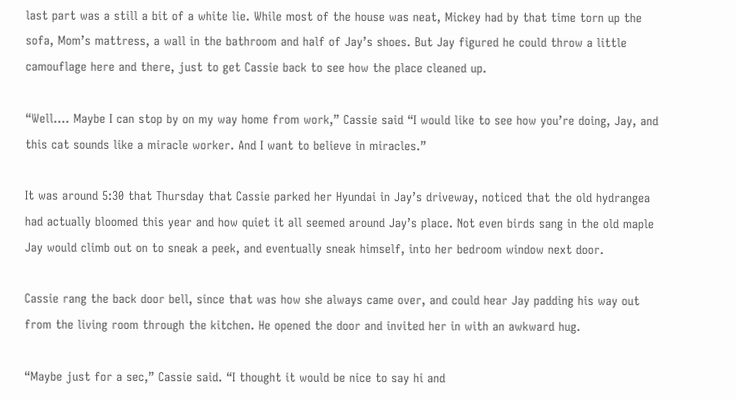last part was a still a bit of a white lie. While most of the house was neat, Mickey had by that time torn up the sofa, Mom’s mattress, a wall in the bathroom and half of Jay’s shoes. But Jay figured he could throw a little camouflage here and there, just to get Cassie back to see how the place cleaned up.

“Well…. Maybe I can stop by on my way home from work,” Cassie said “I would like to see how you’re doing, Jay, and this cat sounds like a miracle worker. And I want to believe in miracles.”

It was around 5:30 that Thursday that Cassie parked her Hyundai in Jay’s driveway, noticed that the old hydrangea had actually bloomed this year and how quiet it all seemed around Jay’s place. Not even birds sang in the old maple Jay would climb out on to sneak a peek, and eventually sneak himself, into her bedroom window next door.

Cassie rang the back door bell, since that was how she always came over, and could hear Jay padding his way out from the living room through the kitchen. He opened the door and invited her in with an awkward hug.

“Maybe just for a sec,” Cassie said. “I thought it would be nice to say hi and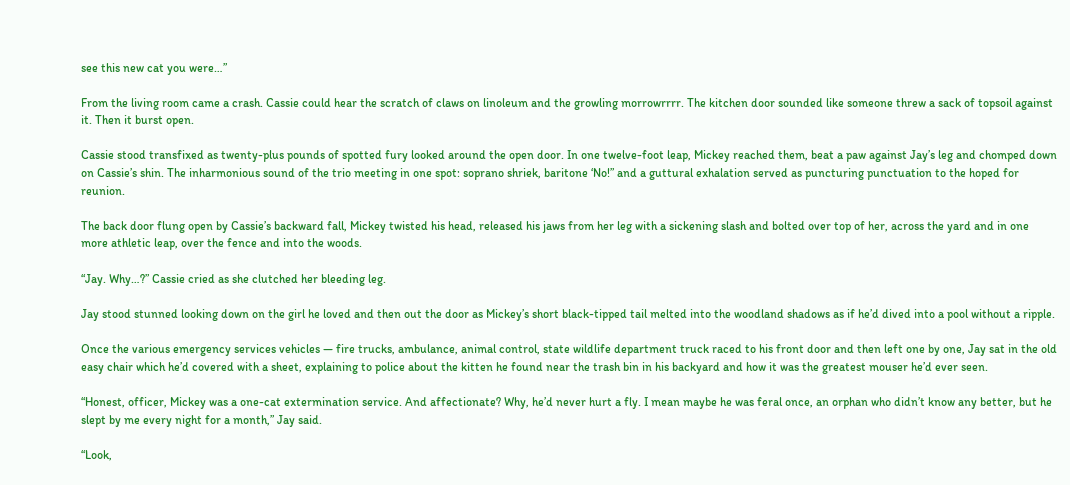see this new cat you were…”

From the living room came a crash. Cassie could hear the scratch of claws on linoleum and the growling morrowrrrr. The kitchen door sounded like someone threw a sack of topsoil against it. Then it burst open.

Cassie stood transfixed as twenty-plus pounds of spotted fury looked around the open door. In one twelve-foot leap, Mickey reached them, beat a paw against Jay’s leg and chomped down on Cassie’s shin. The inharmonious sound of the trio meeting in one spot: soprano shriek, baritone ‘No!” and a guttural exhalation served as puncturing punctuation to the hoped for reunion.

The back door flung open by Cassie’s backward fall, Mickey twisted his head, released his jaws from her leg with a sickening slash and bolted over top of her, across the yard and in one more athletic leap, over the fence and into the woods.

“Jay. Why…?” Cassie cried as she clutched her bleeding leg.

Jay stood stunned looking down on the girl he loved and then out the door as Mickey’s short black-tipped tail melted into the woodland shadows as if he’d dived into a pool without a ripple.

Once the various emergency services vehicles — fire trucks, ambulance, animal control, state wildlife department truck raced to his front door and then left one by one, Jay sat in the old easy chair which he’d covered with a sheet, explaining to police about the kitten he found near the trash bin in his backyard and how it was the greatest mouser he’d ever seen.

“Honest, officer, Mickey was a one-cat extermination service. And affectionate? Why, he’d never hurt a fly. I mean maybe he was feral once, an orphan who didn’t know any better, but he slept by me every night for a month,” Jay said.

“Look,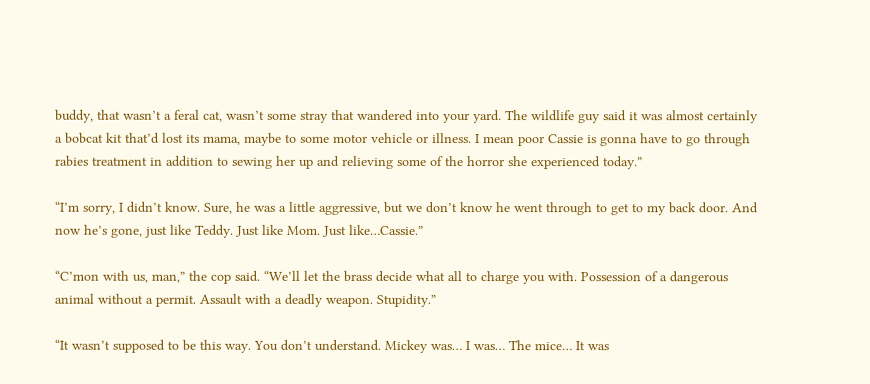buddy, that wasn’t a feral cat, wasn’t some stray that wandered into your yard. The wildlife guy said it was almost certainly a bobcat kit that’d lost its mama, maybe to some motor vehicle or illness. I mean poor Cassie is gonna have to go through rabies treatment in addition to sewing her up and relieving some of the horror she experienced today.”

“I’m sorry, I didn’t know. Sure, he was a little aggressive, but we don’t know he went through to get to my back door. And now he’s gone, just like Teddy. Just like Mom. Just like…Cassie.”

“C’mon with us, man,” the cop said. “We’ll let the brass decide what all to charge you with. Possession of a dangerous animal without a permit. Assault with a deadly weapon. Stupidity.”

“It wasn’t supposed to be this way. You don’t understand. Mickey was… I was… The mice… It was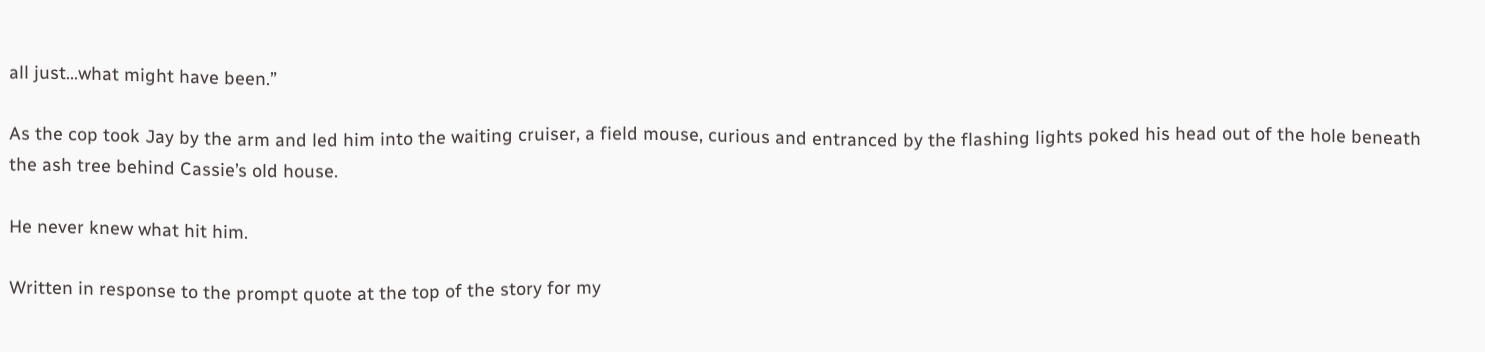all just…what might have been.”

As the cop took Jay by the arm and led him into the waiting cruiser, a field mouse, curious and entranced by the flashing lights poked his head out of the hole beneath the ash tree behind Cassie’s old house.

He never knew what hit him.

Written in response to the prompt quote at the top of the story for my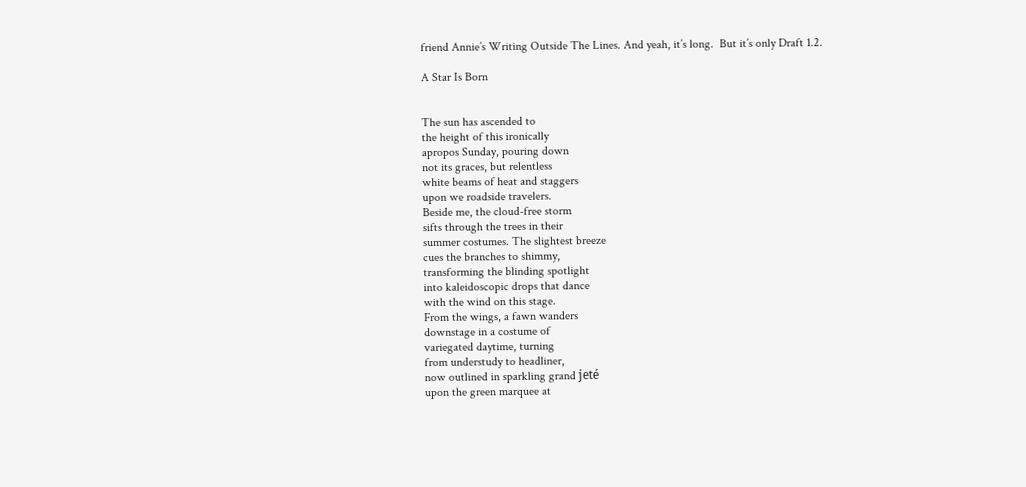friend Annie’s Writing Outside The Lines. And yeah, it’s long.  But it’s only Draft 1.2.

A Star Is Born


The sun has ascended to
the height of this ironically
apropos Sunday, pouring down
not its graces, but relentless
white beams of heat and staggers
upon we roadside travelers.
Beside me, the cloud-free storm
sifts through the trees in their
summer costumes. The slightest breeze
cues the branches to shimmy,
transforming the blinding spotlight
into kaleidoscopic drops that dance
with the wind on this stage.
From the wings, a fawn wanders
downstage in a costume of
variegated daytime, turning
from understudy to headliner,
now outlined in sparkling grand jeté
upon the green marquee at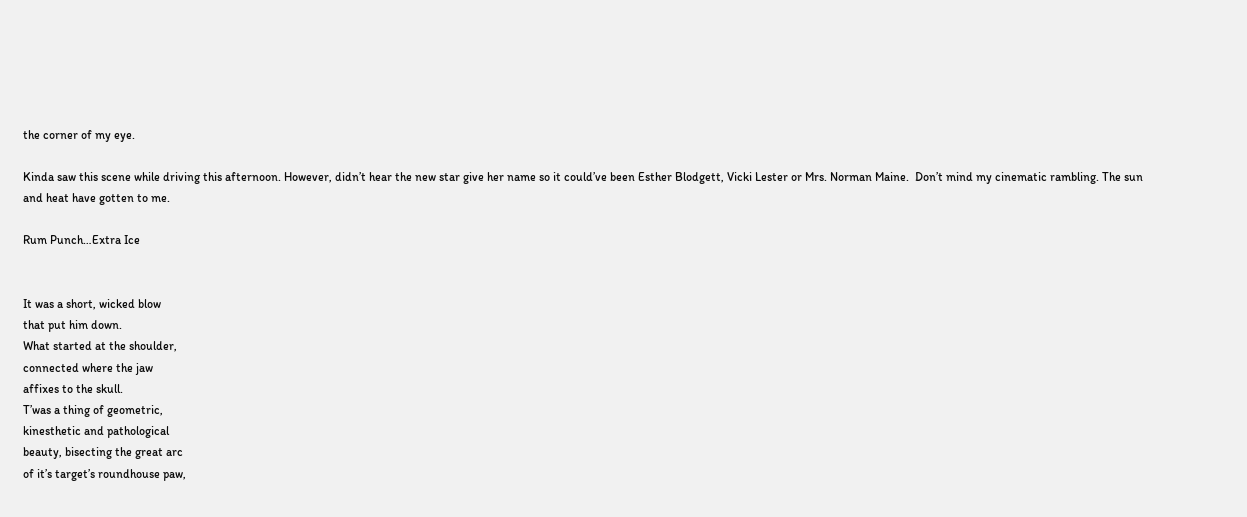the corner of my eye.

Kinda saw this scene while driving this afternoon. However, didn’t hear the new star give her name so it could’ve been Esther Blodgett, Vicki Lester or Mrs. Norman Maine.  Don’t mind my cinematic rambling. The sun and heat have gotten to me.

Rum Punch…Extra Ice


It was a short, wicked blow
that put him down.
What started at the shoulder,
connected where the jaw
affixes to the skull.
T’was a thing of geometric,
kinesthetic and pathological
beauty, bisecting the great arc
of it’s target’s roundhouse paw,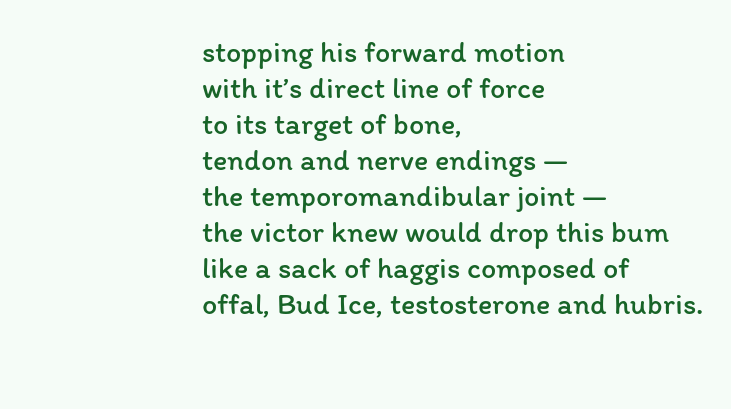stopping his forward motion
with it’s direct line of force
to its target of bone,
tendon and nerve endings —
the temporomandibular joint —
the victor knew would drop this bum
like a sack of haggis composed of
offal, Bud Ice, testosterone and hubris.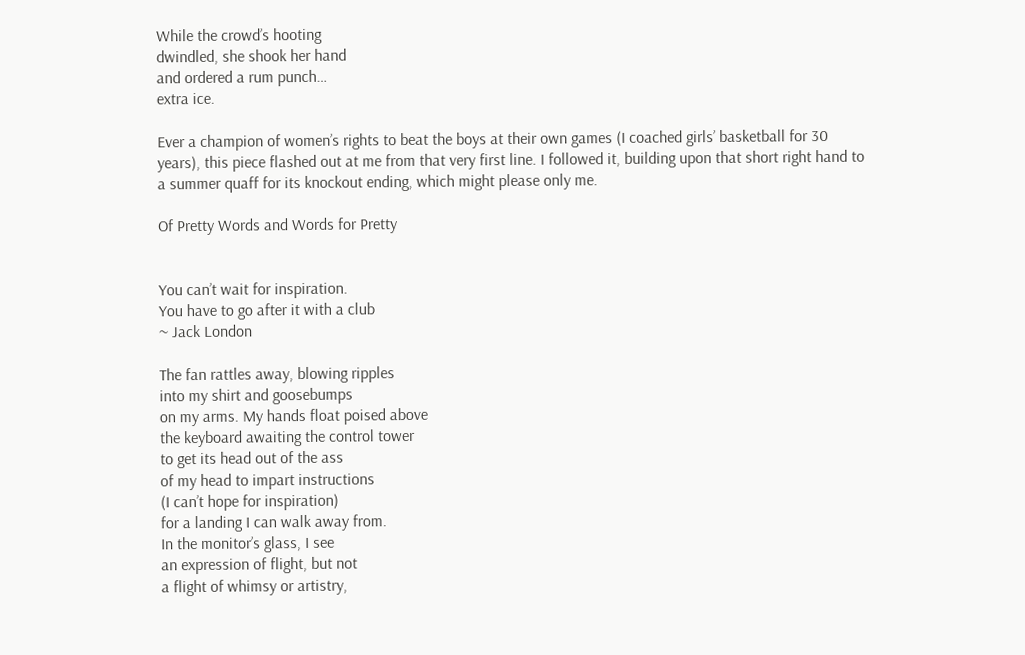While the crowd’s hooting
dwindled, she shook her hand
and ordered a rum punch…
extra ice.

Ever a champion of women’s rights to beat the boys at their own games (I coached girls’ basketball for 30 years), this piece flashed out at me from that very first line. I followed it, building upon that short right hand to a summer quaff for its knockout ending, which might please only me.

Of Pretty Words and Words for Pretty


You can’t wait for inspiration.
You have to go after it with a club
~ Jack London

The fan rattles away, blowing ripples
into my shirt and goosebumps
on my arms. My hands float poised above
the keyboard awaiting the control tower
to get its head out of the ass
of my head to impart instructions
(I can’t hope for inspiration)
for a landing I can walk away from.
In the monitor’s glass, I see
an expression of flight, but not
a flight of whimsy or artistry,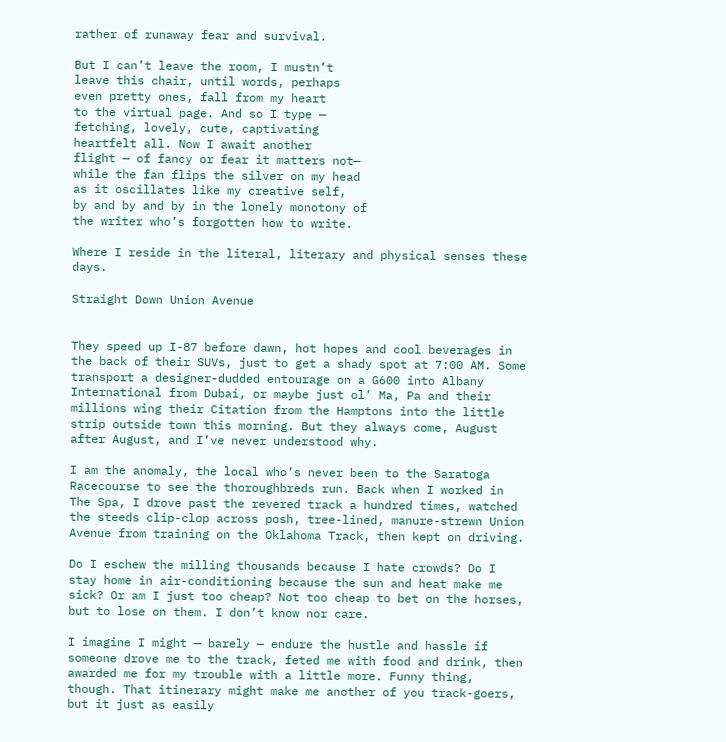rather of runaway fear and survival.

But I can’t leave the room, I mustn’t
leave this chair, until words, perhaps
even pretty ones, fall from my heart
to the virtual page. And so I type —
fetching, lovely, cute, captivating
heartfelt all. Now I await another
flight — of fancy or fear it matters not—
while the fan flips the silver on my head
as it oscillates like my creative self,
by and by and by in the lonely monotony of
the writer who’s forgotten how to write.

Where I reside in the literal, literary and physical senses these days.

Straight Down Union Avenue


They speed up I-87 before dawn, hot hopes and cool beverages in the back of their SUVs, just to get a shady spot at 7:00 AM. Some transport a designer-dudded entourage on a G600 into Albany International from Dubai, or maybe just ol’ Ma, Pa and their millions wing their Citation from the Hamptons into the little strip outside town this morning. But they always come, August after August, and I’ve never understood why.

I am the anomaly, the local who’s never been to the Saratoga Racecourse to see the thoroughbreds run. Back when I worked in The Spa, I drove past the revered track a hundred times, watched the steeds clip-clop across posh, tree-lined, manure-strewn Union Avenue from training on the Oklahoma Track, then kept on driving.

Do I eschew the milling thousands because I hate crowds? Do I stay home in air-conditioning because the sun and heat make me sick? Or am I just too cheap? Not too cheap to bet on the horses, but to lose on them. I don’t know nor care.

I imagine I might — barely — endure the hustle and hassle if someone drove me to the track, feted me with food and drink, then awarded me for my trouble with a little more. Funny thing, though. That itinerary might make me another of you track-goers, but it just as easily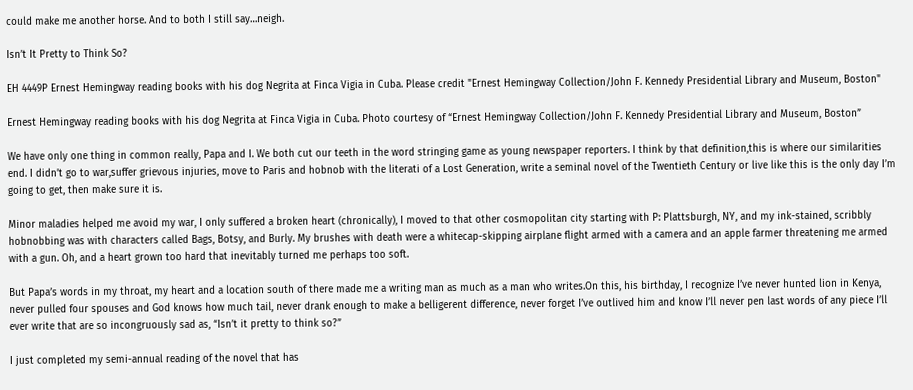could make me another horse. And to both I still say…neigh.

Isn’t It Pretty to Think So?

EH 4449P Ernest Hemingway reading books with his dog Negrita at Finca Vigia in Cuba. Please credit "Ernest Hemingway Collection/John F. Kennedy Presidential Library and Museum, Boston"

Ernest Hemingway reading books with his dog Negrita at Finca Vigia in Cuba. Photo courtesy of “Ernest Hemingway Collection/John F. Kennedy Presidential Library and Museum, Boston”

We have only one thing in common really, Papa and I. We both cut our teeth in the word stringing game as young newspaper reporters. I think by that definition,this is where our similarities end. I didn’t go to war,suffer grievous injuries, move to Paris and hobnob with the literati of a Lost Generation, write a seminal novel of the Twentieth Century or live like this is the only day I’m going to get, then make sure it is.

Minor maladies helped me avoid my war, I only suffered a broken heart (chronically), I moved to that other cosmopolitan city starting with P: Plattsburgh, NY, and my ink-stained, scribbly hobnobbing was with characters called Bags, Botsy, and Burly. My brushes with death were a whitecap-skipping airplane flight armed with a camera and an apple farmer threatening me armed with a gun. Oh, and a heart grown too hard that inevitably turned me perhaps too soft.

But Papa’s words in my throat, my heart and a location south of there made me a writing man as much as a man who writes.On this, his birthday, I recognize I’ve never hunted lion in Kenya, never pulled four spouses and God knows how much tail, never drank enough to make a belligerent difference, never forget I’ve outlived him and know I’ll never pen last words of any piece I’ll ever write that are so incongruously sad as, “Isn’t it pretty to think so?”

I just completed my semi-annual reading of the novel that has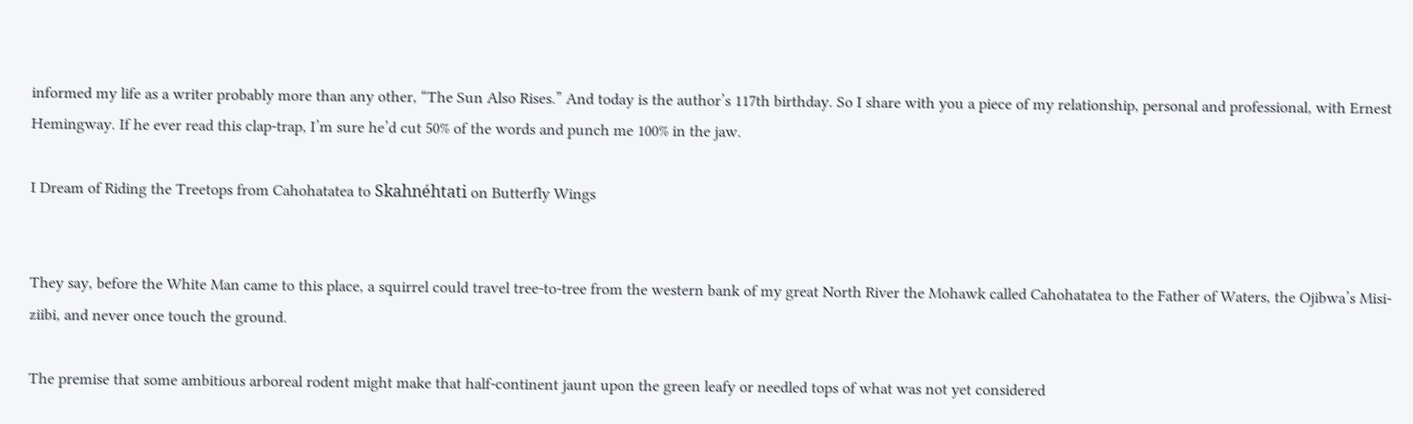informed my life as a writer probably more than any other, “The Sun Also Rises.” And today is the author’s 117th birthday. So I share with you a piece of my relationship, personal and professional, with Ernest Hemingway. If he ever read this clap-trap, I’m sure he’d cut 50% of the words and punch me 100% in the jaw.

I Dream of Riding the Treetops from Cahohatatea to Skahnéhtati on Butterfly Wings


They say, before the White Man came to this place, a squirrel could travel tree-to-tree from the western bank of my great North River the Mohawk called Cahohatatea to the Father of Waters, the Ojibwa’s Misi-ziibi, and never once touch the ground.

The premise that some ambitious arboreal rodent might make that half-continent jaunt upon the green leafy or needled tops of what was not yet considered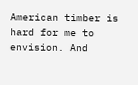American timber is hard for me to envision. And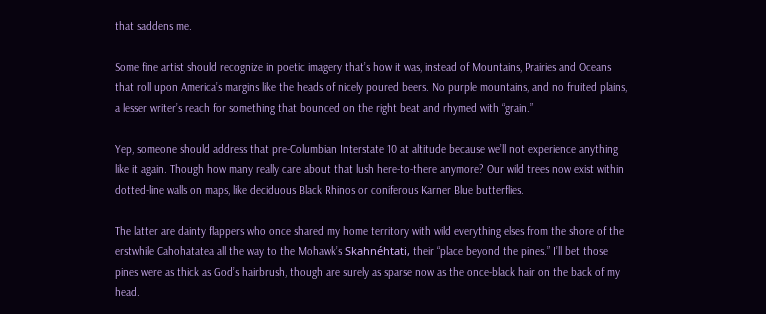that saddens me.

Some fine artist should recognize in poetic imagery that’s how it was, instead of Mountains, Prairies and Oceans that roll upon America’s margins like the heads of nicely poured beers. No purple mountains, and no fruited plains, a lesser writer’s reach for something that bounced on the right beat and rhymed with “grain.”

Yep, someone should address that pre-Columbian Interstate 10 at altitude because we’ll not experience anything like it again. Though how many really care about that lush here-to-there anymore? Our wild trees now exist within dotted-line walls on maps, like deciduous Black Rhinos or coniferous Karner Blue butterflies.

The latter are dainty flappers who once shared my home territory with wild everything elses from the shore of the erstwhile Cahohatatea all the way to the Mohawk’s Skahnéhtati, their “place beyond the pines.” I’ll bet those pines were as thick as God’s hairbrush, though are surely as sparse now as the once-black hair on the back of my head.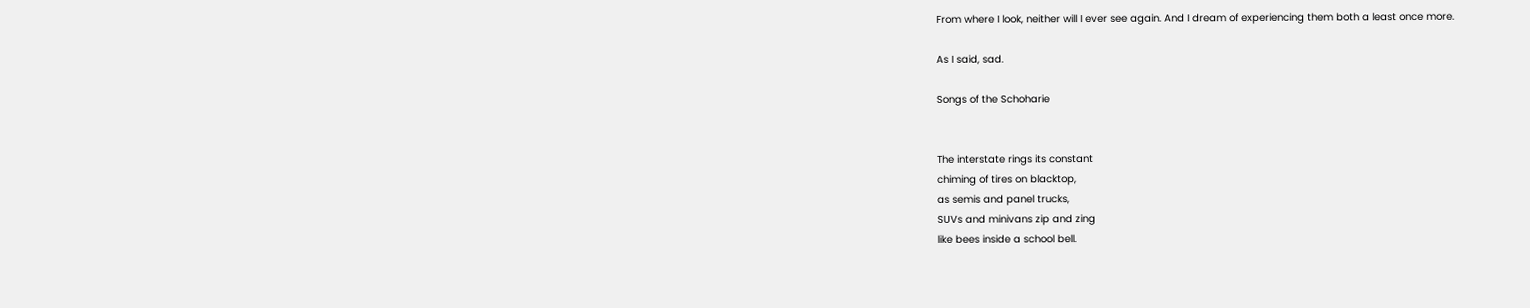From where I look, neither will I ever see again. And I dream of experiencing them both a least once more.

As I said, sad.

Songs of the Schoharie


The interstate rings its constant
chiming of tires on blacktop,
as semis and panel trucks,
SUVs and minivans zip and zing
like bees inside a school bell.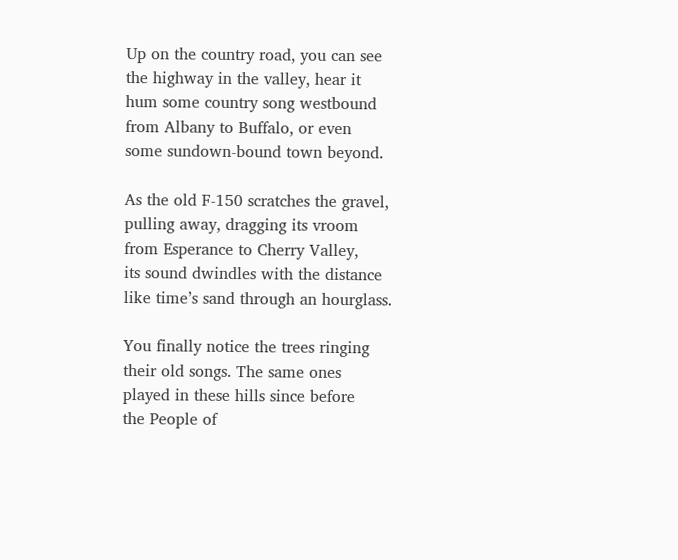Up on the country road, you can see
the highway in the valley, hear it
hum some country song westbound
from Albany to Buffalo, or even
some sundown-bound town beyond.

As the old F-150 scratches the gravel,
pulling away, dragging its vroom
from Esperance to Cherry Valley,
its sound dwindles with the distance
like time’s sand through an hourglass.

You finally notice the trees ringing
their old songs. The same ones
played in these hills since before
the People of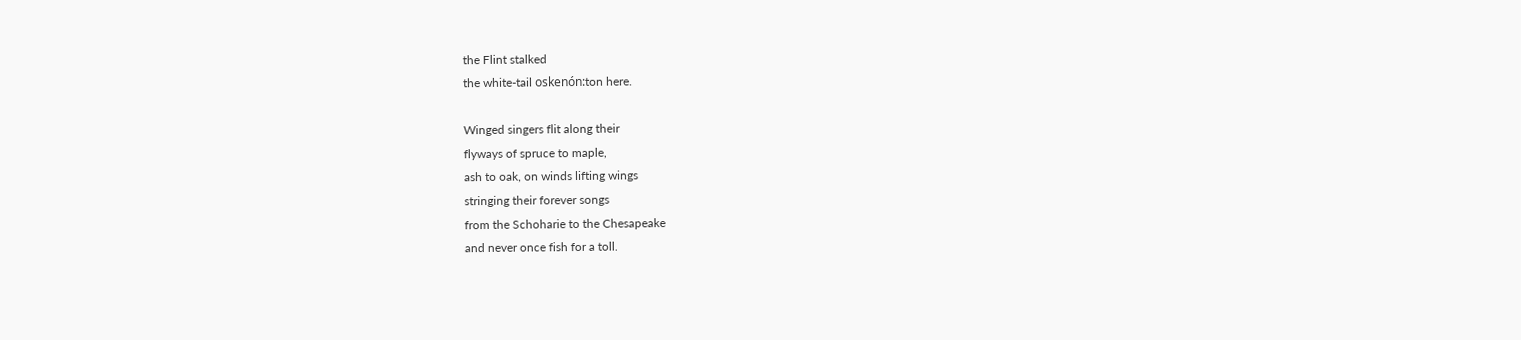the Flint stalked
the white-tail oskenón:ton here.

Winged singers flit along their
flyways of spruce to maple,
ash to oak, on winds lifting wings
stringing their forever songs
from the Schoharie to the Chesapeake
and never once fish for a toll.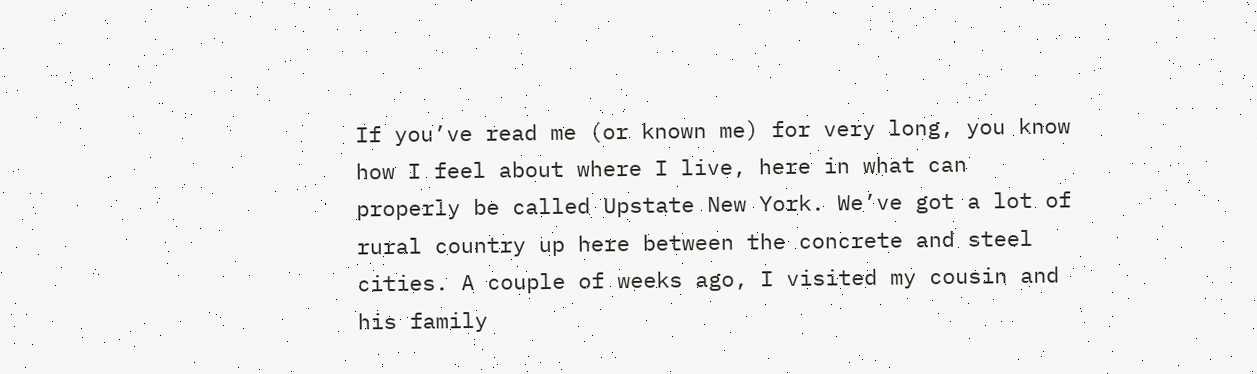If you’ve read me (or known me) for very long, you know how I feel about where I live, here in what can properly be called Upstate New York. We’ve got a lot of rural country up here between the concrete and steel cities. A couple of weeks ago, I visited my cousin and his family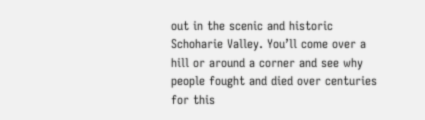out in the scenic and historic Schoharie Valley. You’ll come over a hill or around a corner and see why people fought and died over centuries for this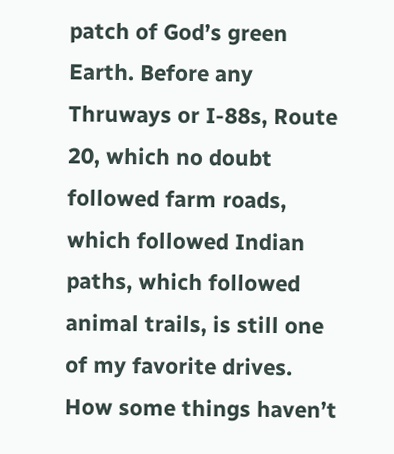patch of God’s green Earth. Before any Thruways or I-88s, Route 20, which no doubt followed farm roads, which followed Indian paths, which followed animal trails, is still one of my favorite drives. How some things haven’t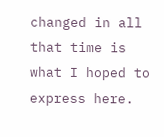changed in all that time is what I hoped to express here.